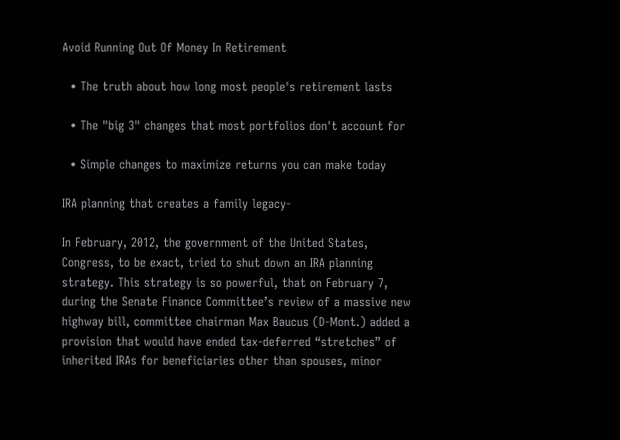Avoid Running Out Of Money In Retirement

  • The truth about how long most people's retirement lasts

  • The "big 3" changes that most portfolios don't account for

  • Simple changes to maximize returns you can make today

IRA planning that creates a family legacy-

In February, 2012, the government of the United States, Congress, to be exact, tried to shut down an IRA planning strategy. This strategy is so powerful, that on February 7, during the Senate Finance Committee’s review of a massive new highway bill, committee chairman Max Baucus (D-Mont.) added a provision that would have ended tax-deferred “stretches” of inherited IRAs for beneficiaries other than spouses, minor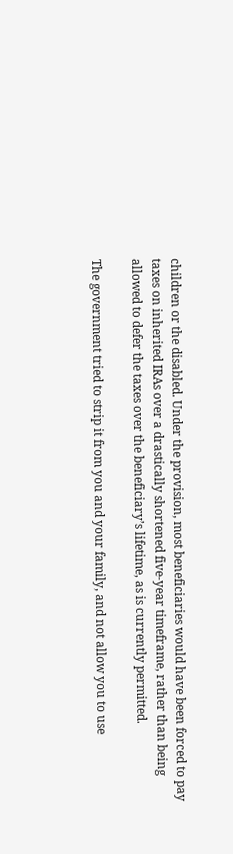children or the disabled. Under the provision, most beneficiaries would have been forced to pay taxes on inherited IRAs over a drastically shortened five-year timeframe, rather than being allowed to defer the taxes over the beneficiary’s lifetime, as is currently permitted.

The government tried to strip it from you and your family, and not allow you to use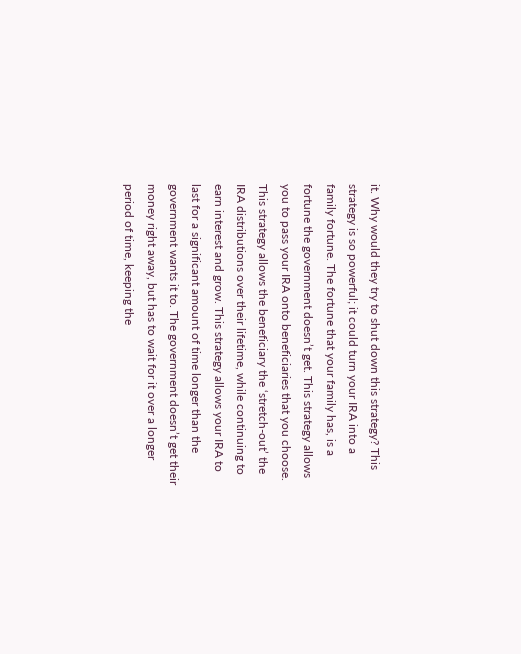it. Why would they try to shut down this strategy? This strategy is so powerful; it could turn your IRA into a family fortune. The fortune that your family has, is a fortune the government doesn’t get. This strategy allows you to pass your IRA onto beneficiaries that you choose. This strategy allows the beneficiary the ‘stretch-out’ the IRA distributions over their lifetime, while continuing to earn interest and grow. This strategy allows your IRA to last for a significant amount of time longer than the government wants it to. The government doesn’t get their money right away, but has to wait for it over a longer period of time, keeping the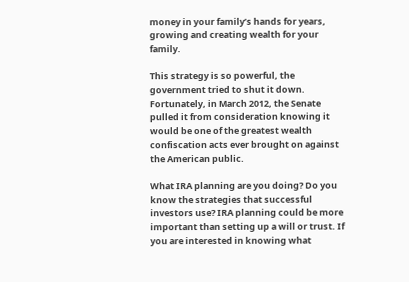money in your family’s hands for years, growing and creating wealth for your family.

This strategy is so powerful, the government tried to shut it down. Fortunately, in March 2012, the Senate pulled it from consideration knowing it would be one of the greatest wealth confiscation acts ever brought on against the American public.

What IRA planning are you doing? Do you know the strategies that successful investors use? IRA planning could be more important than setting up a will or trust. If you are interested in knowing what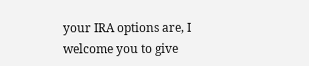your IRA options are, I welcome you to give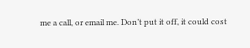me a call, or email me. Don’t put it off, it could cost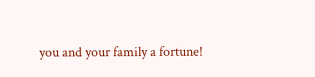you and your family a fortune!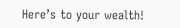Here’s to your wealth!